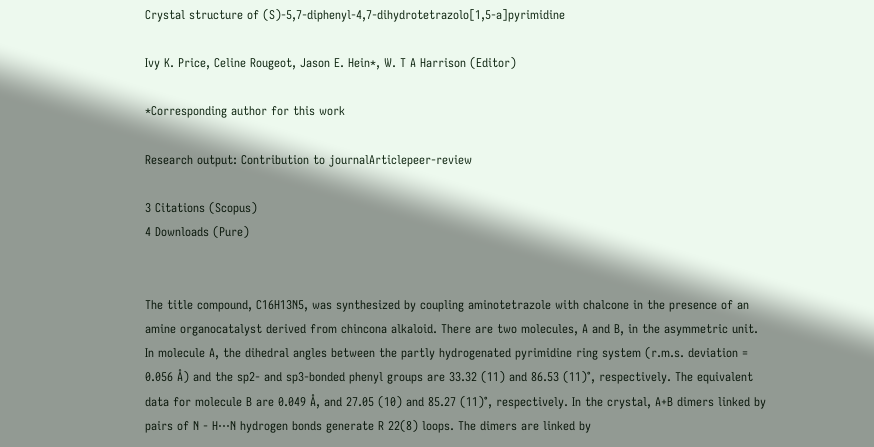Crystal structure of (S)-5,7-diphenyl-4,7-dihydrotetrazolo[1,5-a]pyrimidine

Ivy K. Price, Celine Rougeot, Jason E. Hein*, W. T A Harrison (Editor)

*Corresponding author for this work

Research output: Contribution to journalArticlepeer-review

3 Citations (Scopus)
4 Downloads (Pure)


The title compound, C16H13N5, was synthesized by coupling aminotetrazole with chalcone in the presence of an amine organocatalyst derived from chincona alkaloid. There are two molecules, A and B, in the asymmetric unit. In molecule A, the dihedral angles between the partly hydrogenated pyrimidine ring system (r.m.s. deviation = 0.056 Å) and the sp2- and sp3-bonded phenyl groups are 33.32 (11) and 86.53 (11)°, respectively. The equivalent data for molecule B are 0.049 Å, and 27.05 (10) and 85.27 (11)°, respectively. In the crystal, A+B dimers linked by pairs of N - H⋯N hydrogen bonds generate R 22(8) loops. The dimers are linked by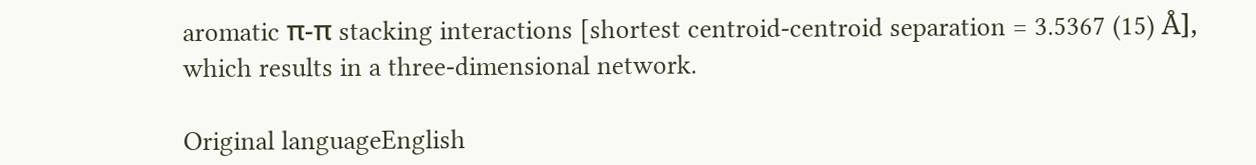aromatic π-π stacking interactions [shortest centroid-centroid separation = 3.5367 (15) Å], which results in a three-dimensional network.

Original languageEnglish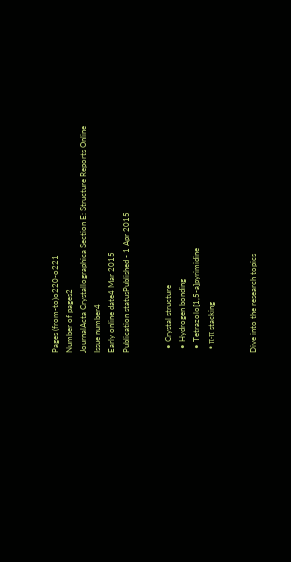Pages (from-to)o220-o221
Number of pages2
JournalActa Crystallographica Section E: Structure Reports Online
Issue number4
Early online date4 Mar 2015
Publication statusPublished - 1 Apr 2015


  • Crystal structure
  • Hydrogen bonding
  • Tetrazolo[1,5-a]pyrimidine
  • π-π stacking


Dive into the research topics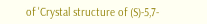of 'Crystal structure of (S)-5,7-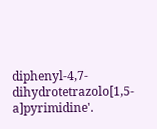diphenyl-4,7-dihydrotetrazolo[1,5-a]pyrimidine'.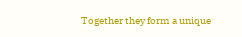Together they form a unique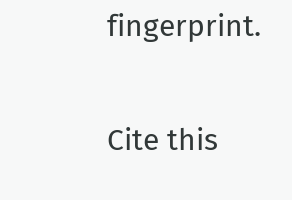fingerprint.

Cite this